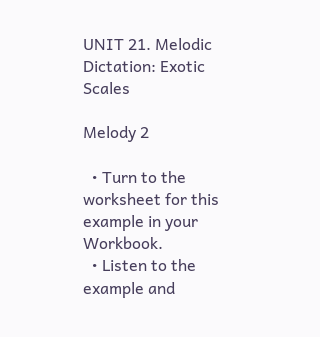UNIT 21. Melodic Dictation: Exotic Scales

Melody 2

  • Turn to the worksheet for this example in your Workbook.
  • Listen to the example and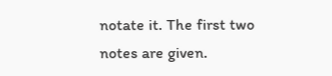notate it. The first two notes are given.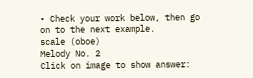• Check your work below, then go on to the next example.
scale (oboe)
Melody No. 2
Click on image to show answer: